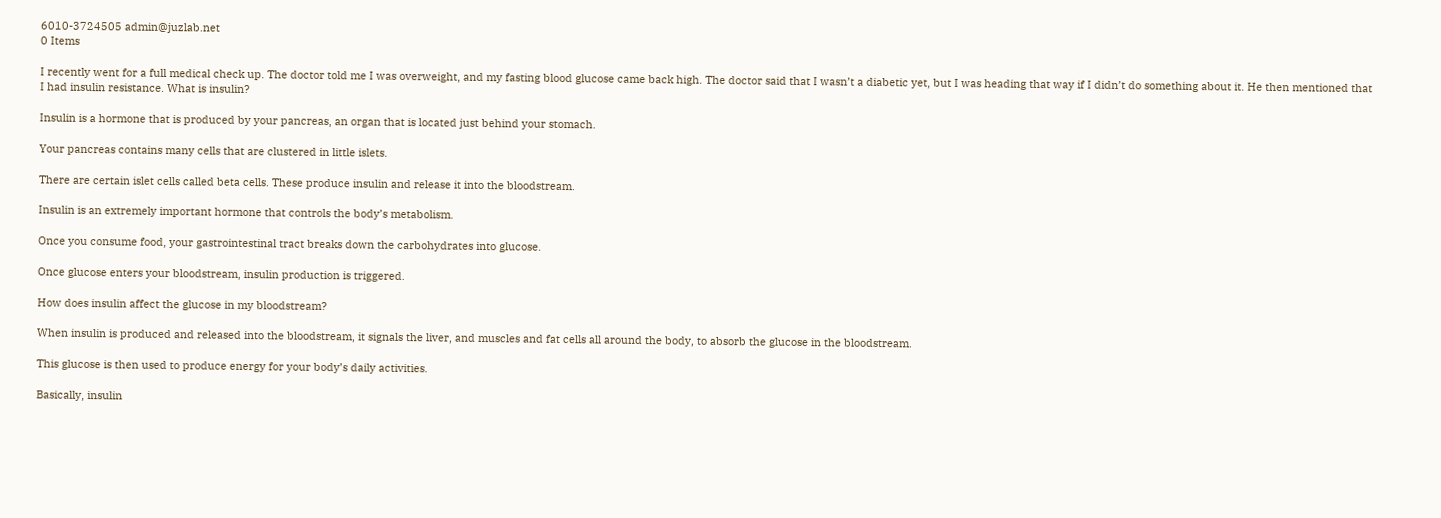6010-3724505 admin@juzlab.net
0 Items

I recently went for a full medical check up. The doctor told me I was overweight, and my fasting blood glucose came back high. The doctor said that I wasn’t a diabetic yet, but I was heading that way if I didn’t do something about it. He then mentioned that I had insulin resistance. What is insulin?

Insulin is a hormone that is produced by your pancreas, an organ that is located just behind your stomach.

Your pancreas contains many cells that are clustered in little islets.

There are certain islet cells called beta cells. These produce insulin and release it into the bloodstream.

Insulin is an extremely important hormone that controls the body’s metabolism.

Once you consume food, your gastrointestinal tract breaks down the carbohydrates into glucose.

Once glucose enters your bloodstream, insulin production is triggered.

How does insulin affect the glucose in my bloodstream?

When insulin is produced and released into the bloodstream, it signals the liver, and muscles and fat cells all around the body, to absorb the glucose in the bloodstream.

This glucose is then used to produce energy for your body’s daily activities.

Basically, insulin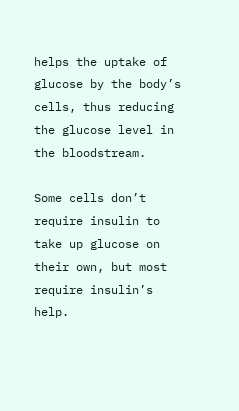helps the uptake of glucose by the body’s cells, thus reducing the glucose level in the bloodstream.

Some cells don’t require insulin to take up glucose on their own, but most require insulin’s help.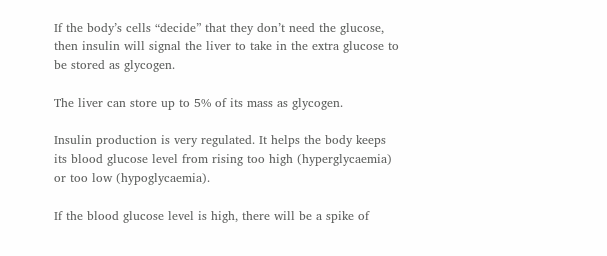If the body’s cells “decide” that they don’t need the glucose, then insulin will signal the liver to take in the extra glucose to be stored as glycogen.

The liver can store up to 5% of its mass as glycogen.

Insulin production is very regulated. It helps the body keeps its blood glucose level from rising too high (hyperglycaemia) or too low (hypoglycaemia).

If the blood glucose level is high, there will be a spike of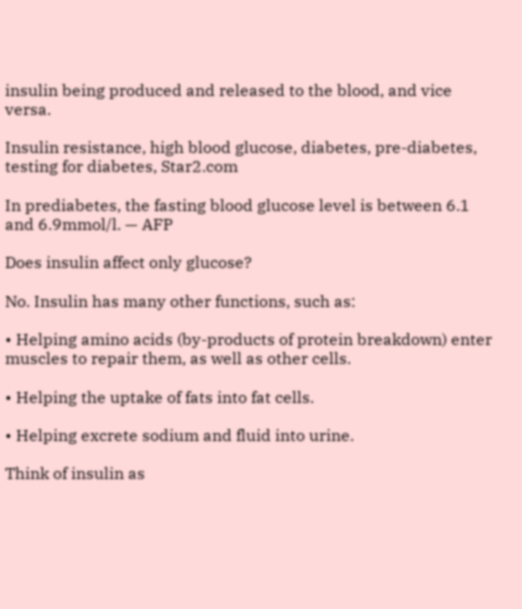insulin being produced and released to the blood, and vice versa.

Insulin resistance, high blood glucose, diabetes, pre-diabetes, testing for diabetes, Star2.com

In prediabetes, the fasting blood glucose level is between 6.1 and 6.9mmol/l. — AFP

Does insulin affect only glucose?

No. Insulin has many other functions, such as:

• Helping amino acids (by-products of protein breakdown) enter muscles to repair them, as well as other cells.

• Helping the uptake of fats into fat cells.

• Helping excrete sodium and fluid into urine.

Think of insulin as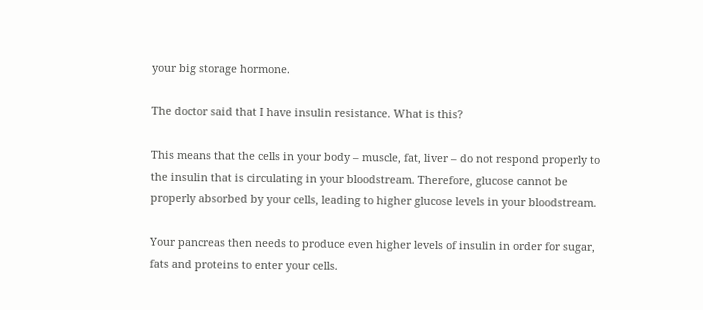your big storage hormone.

The doctor said that I have insulin resistance. What is this?

This means that the cells in your body – muscle, fat, liver – do not respond properly to the insulin that is circulating in your bloodstream. Therefore, glucose cannot be properly absorbed by your cells, leading to higher glucose levels in your bloodstream.

Your pancreas then needs to produce even higher levels of insulin in order for sugar, fats and proteins to enter your cells.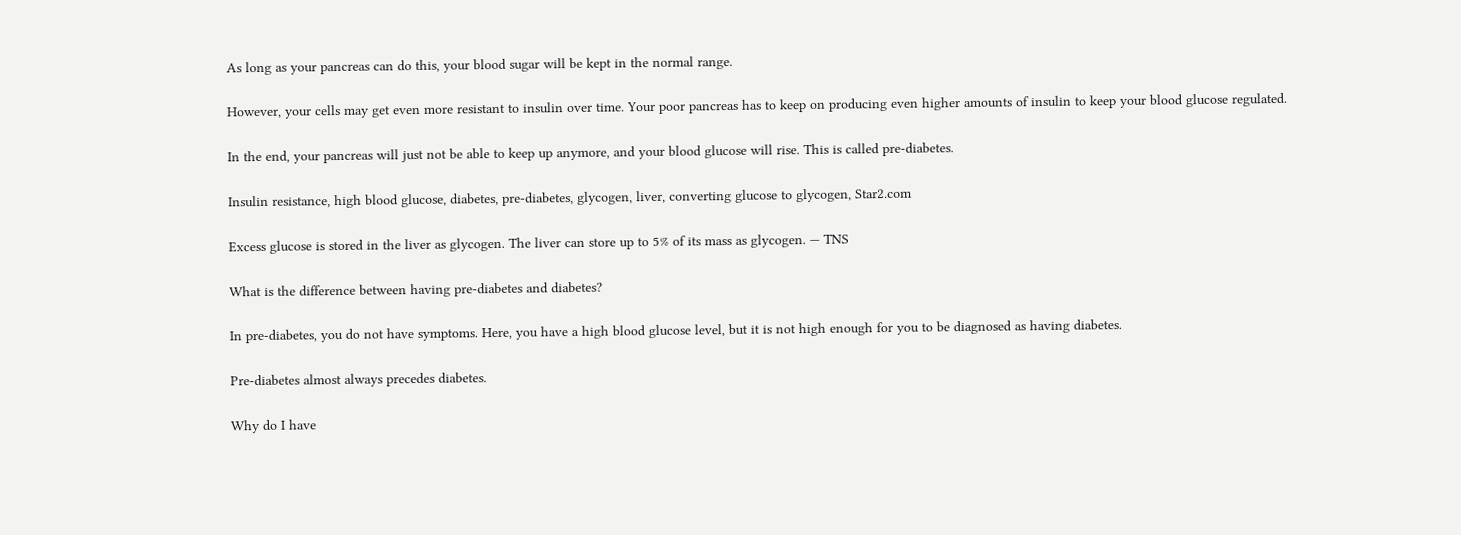As long as your pancreas can do this, your blood sugar will be kept in the normal range.

However, your cells may get even more resistant to insulin over time. Your poor pancreas has to keep on producing even higher amounts of insulin to keep your blood glucose regulated.

In the end, your pancreas will just not be able to keep up anymore, and your blood glucose will rise. This is called pre-diabetes.

Insulin resistance, high blood glucose, diabetes, pre-diabetes, glycogen, liver, converting glucose to glycogen, Star2.com

Excess glucose is stored in the liver as glycogen. The liver can store up to 5% of its mass as glycogen. — TNS

What is the difference between having pre-diabetes and diabetes?

In pre-diabetes, you do not have symptoms. Here, you have a high blood glucose level, but it is not high enough for you to be diagnosed as having diabetes.

Pre-diabetes almost always precedes diabetes.

Why do I have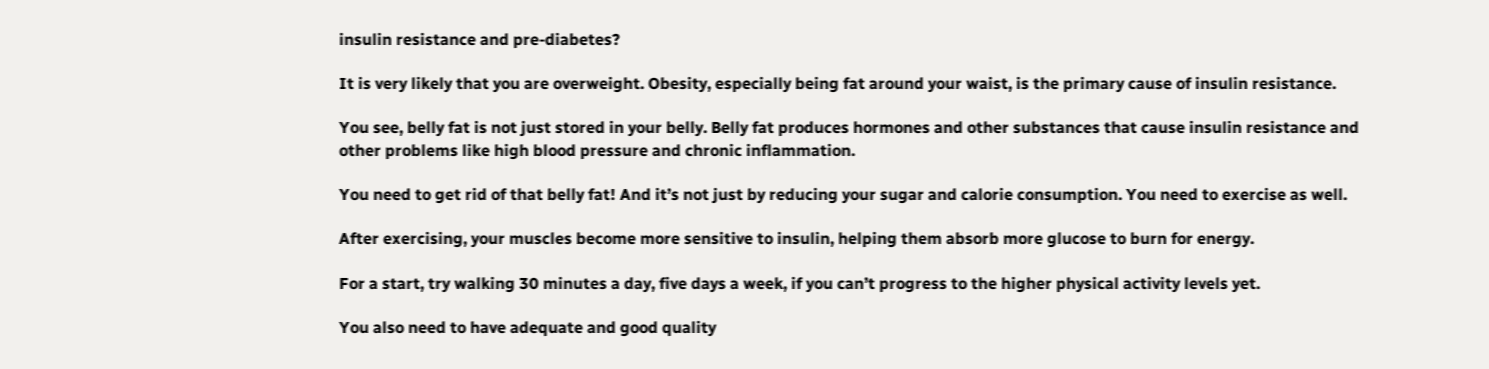insulin resistance and pre-diabetes?

It is very likely that you are overweight. Obesity, especially being fat around your waist, is the primary cause of insulin resistance.

You see, belly fat is not just stored in your belly. Belly fat produces hormones and other substances that cause insulin resistance and other problems like high blood pressure and chronic inflammation.

You need to get rid of that belly fat! And it’s not just by reducing your sugar and calorie consumption. You need to exercise as well.

After exercising, your muscles become more sensitive to insulin, helping them absorb more glucose to burn for energy.

For a start, try walking 30 minutes a day, five days a week, if you can’t progress to the higher physical activity levels yet.

You also need to have adequate and good quality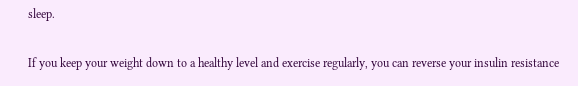sleep.

If you keep your weight down to a healthy level and exercise regularly, you can reverse your insulin resistance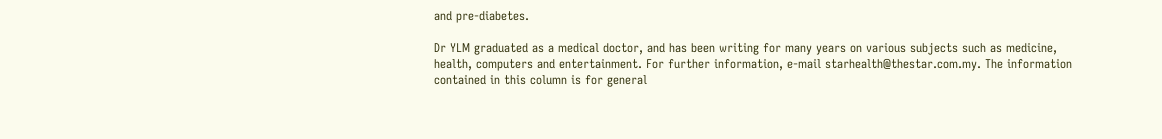and pre-diabetes.

Dr YLM graduated as a medical doctor, and has been writing for many years on various subjects such as medicine, health, computers and entertainment. For further information, e-mail starhealth@thestar.com.my. The information contained in this column is for general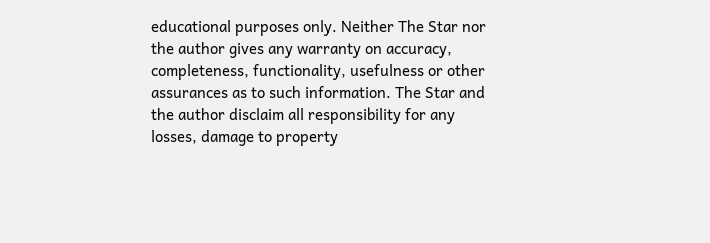educational purposes only. Neither The Star nor the author gives any warranty on accuracy, completeness, functionality, usefulness or other assurances as to such information. The Star and the author disclaim all responsibility for any losses, damage to property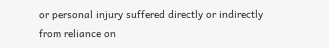or personal injury suffered directly or indirectly from reliance on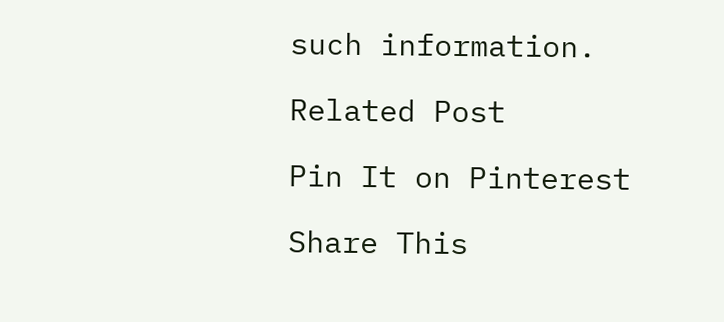such information.

Related Post

Pin It on Pinterest

Share This